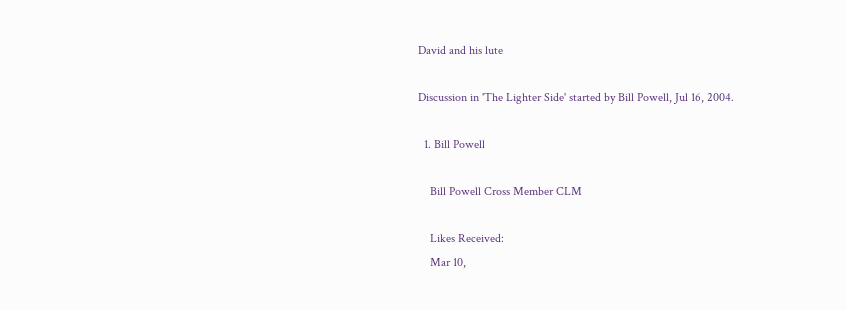David and his lute

Discussion in 'The Lighter Side' started by Bill Powell, Jul 16, 2004.

  1. Bill Powell

    Bill Powell Cross Member CLM

    Likes Received:
    Mar 10,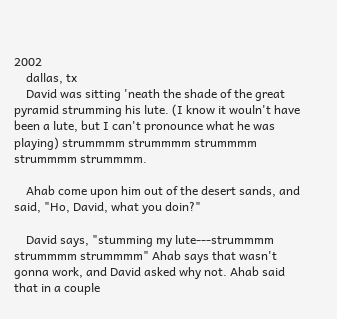2002
    dallas, tx
    David was sitting 'neath the shade of the great pyramid strumming his lute. (I know it wouln't have been a lute, but I can't pronounce what he was playing) strummmm strummmm strummmm strummmm strummmm.

    Ahab come upon him out of the desert sands, and said, "Ho, David, what you doin?"

    David says, "stumming my lute---strummmm strummmm strummmm" Ahab says that wasn't gonna work, and David asked why not. Ahab said that in a couple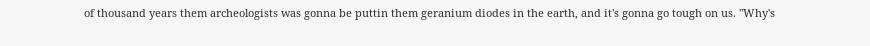of thousand years them archeologists was gonna be puttin them geranium diodes in the earth, and it's gonna go tough on us. "Why's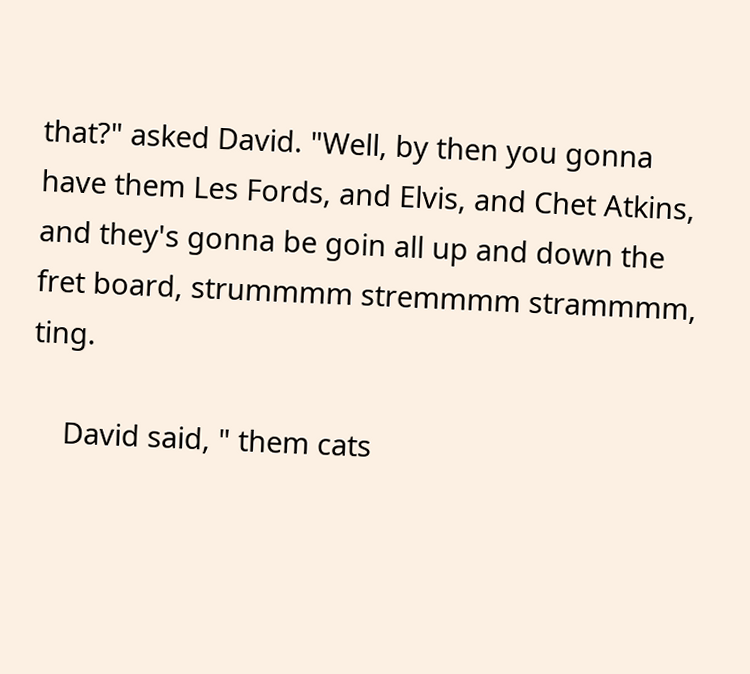that?" asked David. "Well, by then you gonna have them Les Fords, and Elvis, and Chet Atkins, and they's gonna be goin all up and down the fret board, strummmm stremmmm strammmm, ting.

    David said, " them cats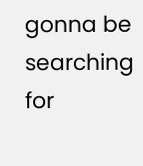gonna be searching for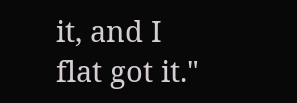it, and I flat got it."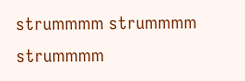strummmm strummmm strummmm